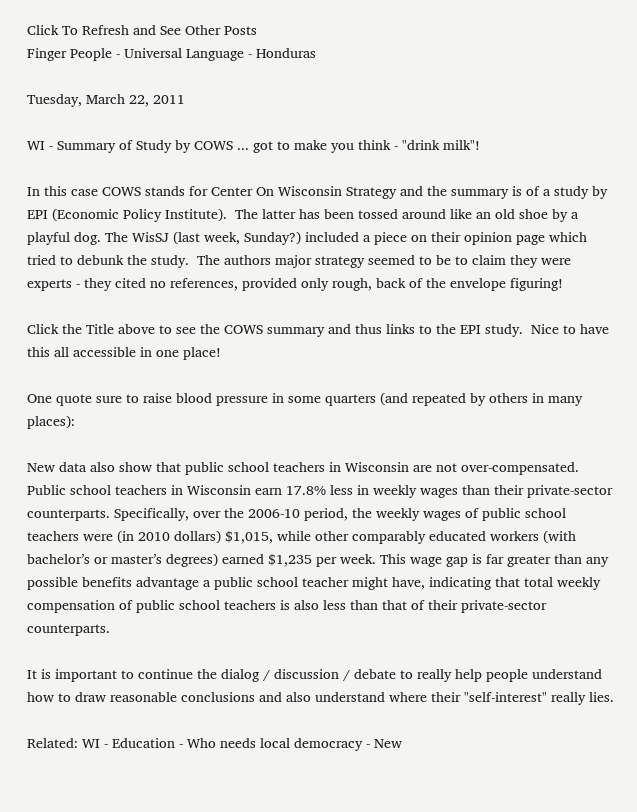Click To Refresh and See Other Posts
Finger People - Universal Language - Honduras

Tuesday, March 22, 2011

WI - Summary of Study by COWS ... got to make you think - "drink milk"!

In this case COWS stands for Center On Wisconsin Strategy and the summary is of a study by EPI (Economic Policy Institute).  The latter has been tossed around like an old shoe by a playful dog. The WisSJ (last week, Sunday?) included a piece on their opinion page which tried to debunk the study.  The authors major strategy seemed to be to claim they were experts - they cited no references, provided only rough, back of the envelope figuring!

Click the Title above to see the COWS summary and thus links to the EPI study.  Nice to have this all accessible in one place!

One quote sure to raise blood pressure in some quarters (and repeated by others in many places):

New data also show that public school teachers in Wisconsin are not over‐compensated. Public school teachers in Wisconsin earn 17.8% less in weekly wages than their private‐sector counterparts. Specifically, over the 2006‐10 period, the weekly wages of public school teachers were (in 2010 dollars) $1,015, while other comparably educated workers (with bachelor’s or master’s degrees) earned $1,235 per week. This wage gap is far greater than any possible benefits advantage a public school teacher might have, indicating that total weekly compensation of public school teachers is also less than that of their private‐sector counterparts.

It is important to continue the dialog / discussion / debate to really help people understand how to draw reasonable conclusions and also understand where their "self-interest" really lies.

Related: WI - Education - Who needs local democracy - New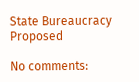State Bureaucracy Proposed

No comments: